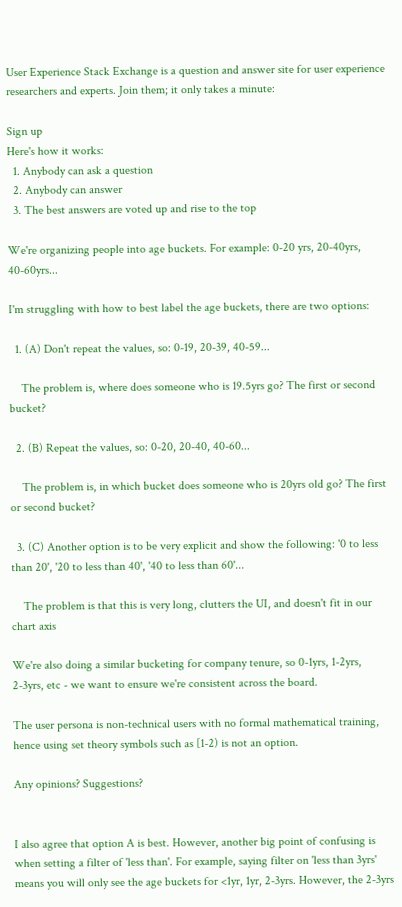User Experience Stack Exchange is a question and answer site for user experience researchers and experts. Join them; it only takes a minute:

Sign up
Here's how it works:
  1. Anybody can ask a question
  2. Anybody can answer
  3. The best answers are voted up and rise to the top

We're organizing people into age buckets. For example: 0-20 yrs, 20-40yrs, 40-60yrs...

I'm struggling with how to best label the age buckets, there are two options:

  1. (A) Don't repeat the values, so: 0-19, 20-39, 40-59...

    The problem is, where does someone who is 19.5yrs go? The first or second bucket?

  2. (B) Repeat the values, so: 0-20, 20-40, 40-60...

    The problem is, in which bucket does someone who is 20yrs old go? The first or second bucket?

  3. (C) Another option is to be very explicit and show the following: '0 to less than 20', '20 to less than 40', '40 to less than 60'...

    The problem is that this is very long, clutters the UI, and doesn't fit in our chart axis

We're also doing a similar bucketing for company tenure, so 0-1yrs, 1-2yrs, 2-3yrs, etc - we want to ensure we're consistent across the board.

The user persona is non-technical users with no formal mathematical training, hence using set theory symbols such as [1-2) is not an option.

Any opinions? Suggestions?


I also agree that option A is best. However, another big point of confusing is when setting a filter of 'less than'. For example, saying filter on 'less than 3yrs' means you will only see the age buckets for <1yr, 1yr, 2-3yrs. However, the 2-3yrs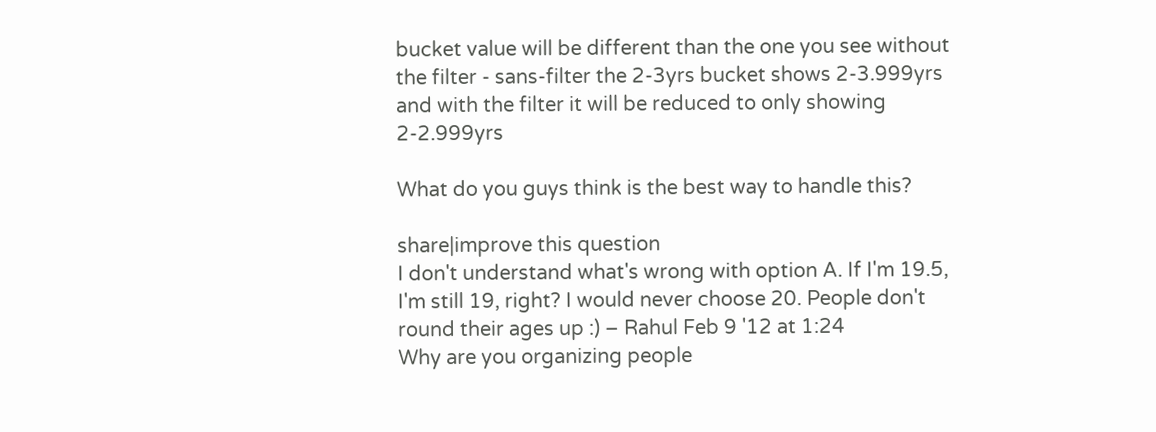bucket value will be different than the one you see without the filter - sans-filter the 2-3yrs bucket shows 2-3.999yrs and with the filter it will be reduced to only showing 2-2.999yrs

What do you guys think is the best way to handle this?

share|improve this question
I don't understand what's wrong with option A. If I'm 19.5, I'm still 19, right? I would never choose 20. People don't round their ages up :) – Rahul Feb 9 '12 at 1:24
Why are you organizing people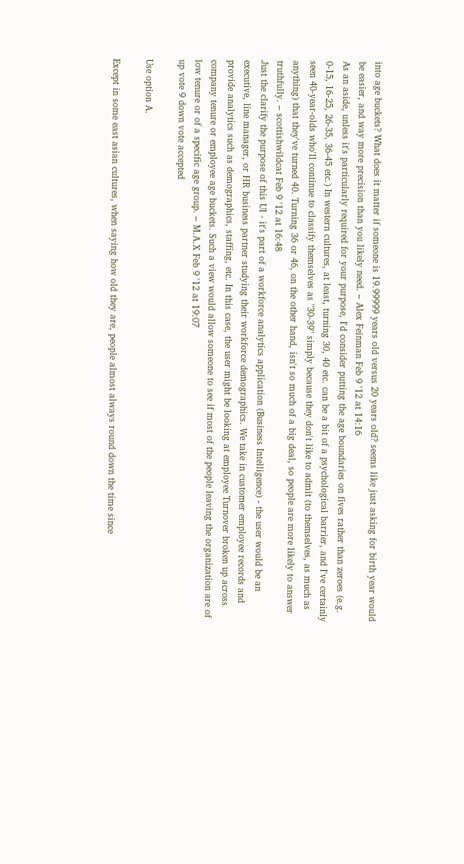into age buckets? What does it matter if someone is 19.99999 years old versus 20 years old? seems like just asking for birth year would be easier, and way more precision than you likely need. – Alex Feinman Feb 9 '12 at 14:16
As an aside, unless it's particularly required for your purpose, I'd consider putting the age boundaries on fives rather than zeroes (e.g. 0-15, 16-25, 26-35, 36-45 etc.) In western cultures, at least, turning 30, 40 etc. can be a bit of a psychological barrier, and I've certainly seen 40-year-olds who'll continue to classify themselves as "30-39" simply because they don't like to admit (to themselves, as much as anything) that they've turned 40. Turning 36 or 46, on the other hand, isn't so much of a big deal, so people are more likely to answer truthfully. – scottishwildcat Feb 9 '12 at 16:48
Just the clarify the purpose of this UI - it's part of a workforce analytics application (Business Intelligence) - the user would be an executive, line manager, or HR business partner studying their workforce demographics. We take in customer employee records and provide analytics such as demographics, staffing, etc. In this case, the user might be looking at employee Turnover broken up across company tenure or employee age buckets. Such a view would allow someone to see if most of the people leaving the organization are of low tenure or of a specific age group. – M.A.X Feb 9 '12 at 19:07
up vote 9 down vote accepted

Use option A.

Except in some east asian cultures, when saying how old they are, people almost always round down the time since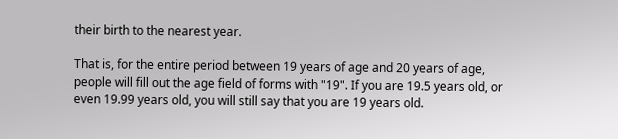their birth to the nearest year.

That is, for the entire period between 19 years of age and 20 years of age, people will fill out the age field of forms with "19". If you are 19.5 years old, or even 19.99 years old, you will still say that you are 19 years old.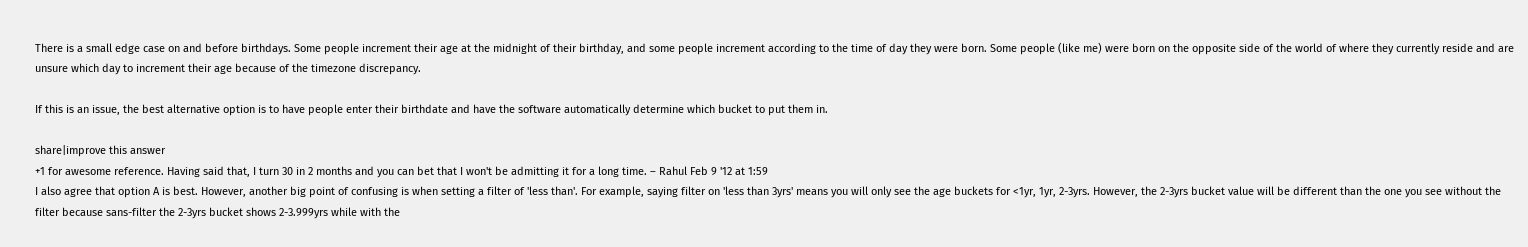There is a small edge case on and before birthdays. Some people increment their age at the midnight of their birthday, and some people increment according to the time of day they were born. Some people (like me) were born on the opposite side of the world of where they currently reside and are unsure which day to increment their age because of the timezone discrepancy.

If this is an issue, the best alternative option is to have people enter their birthdate and have the software automatically determine which bucket to put them in.

share|improve this answer
+1 for awesome reference. Having said that, I turn 30 in 2 months and you can bet that I won't be admitting it for a long time. – Rahul Feb 9 '12 at 1:59
I also agree that option A is best. However, another big point of confusing is when setting a filter of 'less than'. For example, saying filter on 'less than 3yrs' means you will only see the age buckets for <1yr, 1yr, 2-3yrs. However, the 2-3yrs bucket value will be different than the one you see without the filter because sans-filter the 2-3yrs bucket shows 2-3.999yrs while with the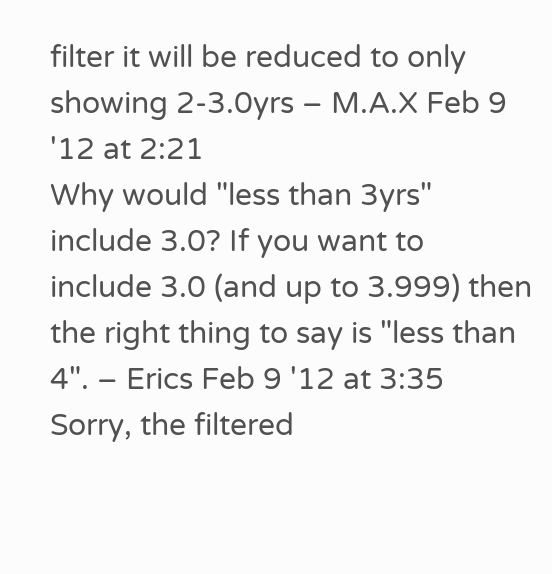filter it will be reduced to only showing 2-3.0yrs – M.A.X Feb 9 '12 at 2:21
Why would "less than 3yrs" include 3.0? If you want to include 3.0 (and up to 3.999) then the right thing to say is "less than 4". – Erics Feb 9 '12 at 3:35
Sorry, the filtered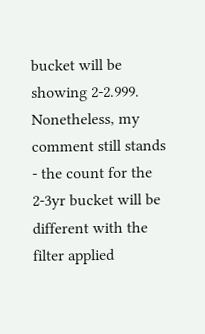bucket will be showing 2-2.999. Nonetheless, my comment still stands - the count for the 2-3yr bucket will be different with the filter applied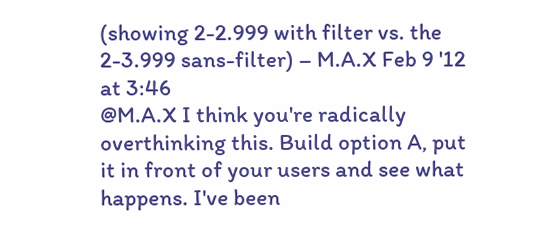(showing 2-2.999 with filter vs. the 2-3.999 sans-filter) – M.A.X Feb 9 '12 at 3:46
@M.A.X I think you're radically overthinking this. Build option A, put it in front of your users and see what happens. I've been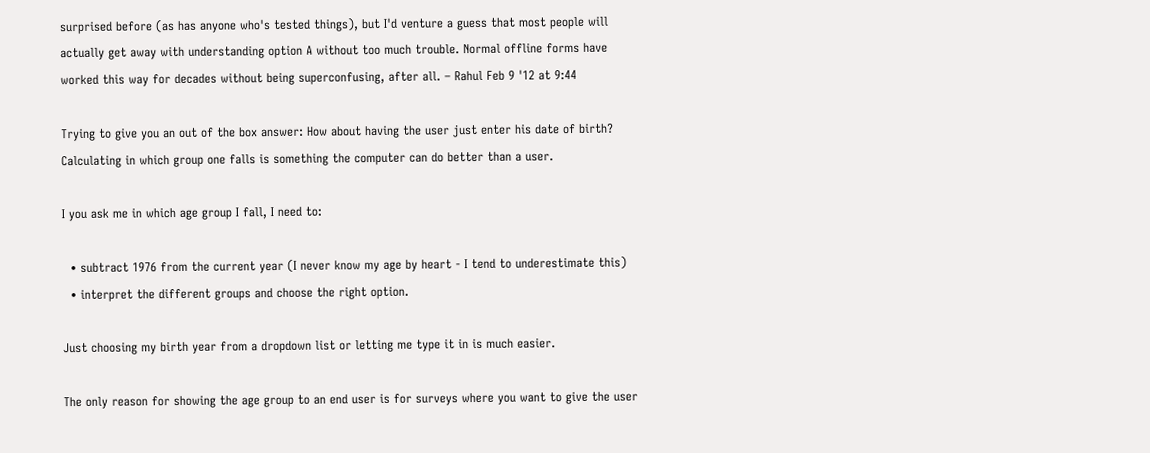surprised before (as has anyone who's tested things), but I'd venture a guess that most people will actually get away with understanding option A without too much trouble. Normal offline forms have worked this way for decades without being superconfusing, after all. – Rahul Feb 9 '12 at 9:44

Trying to give you an out of the box answer: How about having the user just enter his date of birth? Calculating in which group one falls is something the computer can do better than a user.

I you ask me in which age group I fall, I need to:

  • subtract 1976 from the current year (I never know my age by heart - I tend to underestimate this)
  • interpret the different groups and choose the right option.

Just choosing my birth year from a dropdown list or letting me type it in is much easier.

The only reason for showing the age group to an end user is for surveys where you want to give the user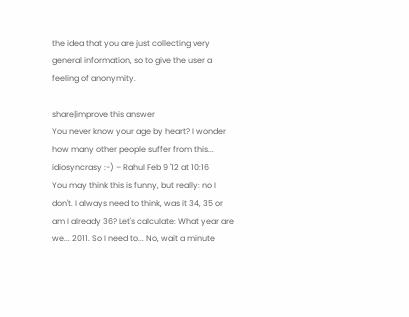the idea that you are just collecting very general information, so to give the user a feeling of anonymity.

share|improve this answer
You never know your age by heart? I wonder how many other people suffer from this... idiosyncrasy :-) – Rahul Feb 9 '12 at 10:16
You may think this is funny, but really: no I don't. I always need to think, was it 34, 35 or am I already 36? Let's calculate: What year are we... 2011. So I need to... No, wait a minute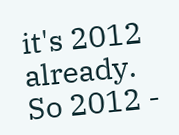it's 2012 already. So 2012 -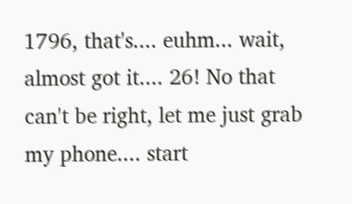1796, that's.... euhm... wait, almost got it.... 26! No that can't be right, let me just grab my phone.... start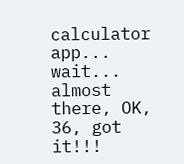calculator app... wait... almost there, OK, 36, got it!!!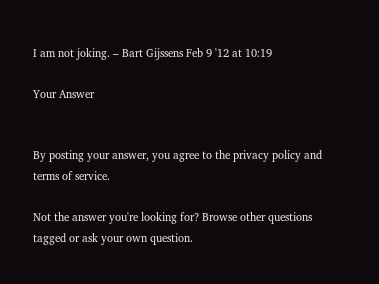I am not joking. – Bart Gijssens Feb 9 '12 at 10:19

Your Answer


By posting your answer, you agree to the privacy policy and terms of service.

Not the answer you're looking for? Browse other questions tagged or ask your own question.